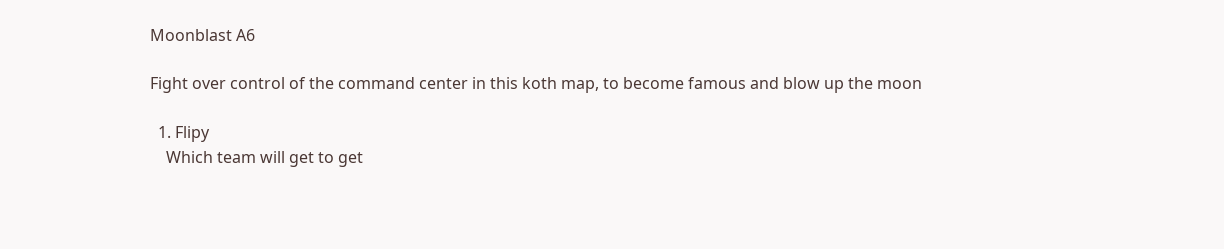Moonblast A6

Fight over control of the command center in this koth map, to become famous and blow up the moon

  1. Flipy
    Which team will get to get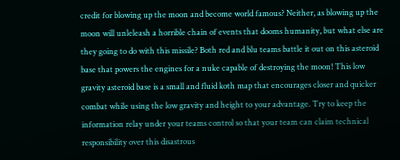credit for blowing up the moon and become world famous? Neither, as blowing up the moon will unleleash a horrible chain of events that dooms humanity, but what else are they going to do with this missile? Both red and blu teams battle it out on this asteroid base that powers the engines for a nuke capable of destroying the moon! This low gravity asteroid base is a small and fluid koth map that encourages closer and quicker combat while using the low gravity and height to your advantage. Try to keep the information relay under your teams control so that your team can claim technical responsibility over this disastrous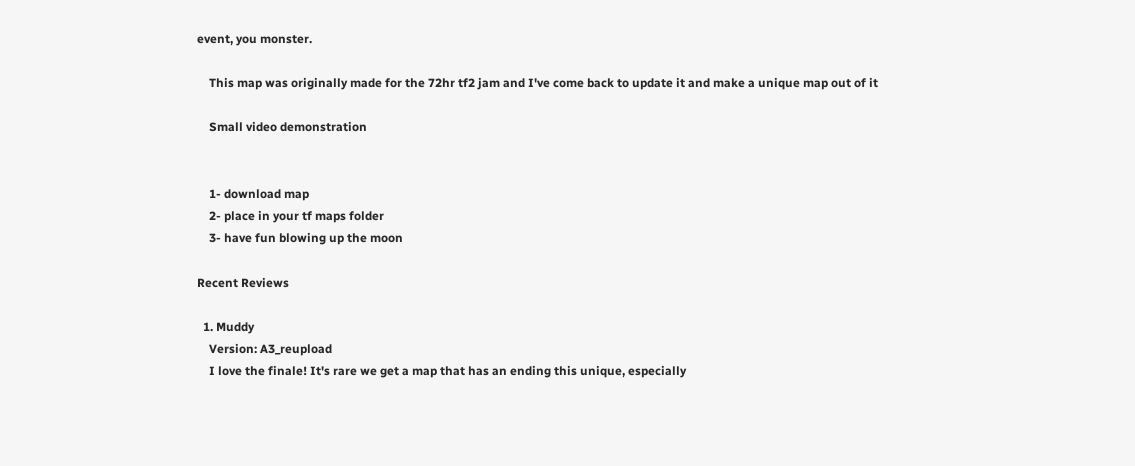event, you monster.

    This map was originally made for the 72hr tf2 jam and I've come back to update it and make a unique map out of it

    Small video demonstration


    1- download map
    2- place in your tf maps folder
    3- have fun blowing up the moon

Recent Reviews

  1. Muddy
    Version: A3_reupload
    I love the finale! It's rare we get a map that has an ending this unique, especially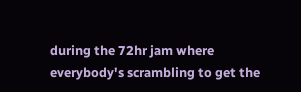during the 72hr jam where everybody's scrambling to get the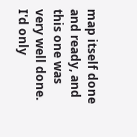map itself done and ready, and this one was very well done. I'd only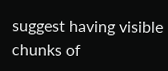suggest having visible chunks of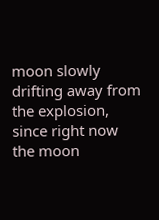moon slowly drifting away from the explosion, since right now the moon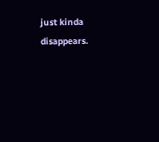just kinda disappears.